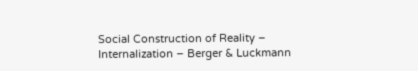Social Construction of Reality – Internalization – Berger & Luckmann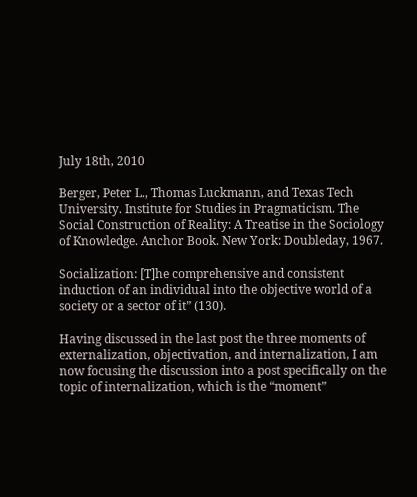July 18th, 2010

Berger, Peter L., Thomas Luckmann, and Texas Tech University. Institute for Studies in Pragmaticism. The Social Construction of Reality: A Treatise in the Sociology of Knowledge. Anchor Book. New York: Doubleday, 1967.

Socialization: [T]he comprehensive and consistent induction of an individual into the objective world of a society or a sector of it” (130).

Having discussed in the last post the three moments of externalization, objectivation, and internalization, I am now focusing the discussion into a post specifically on the topic of internalization, which is the “moment”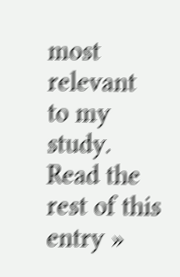most relevant to my study. Read the rest of this entry »